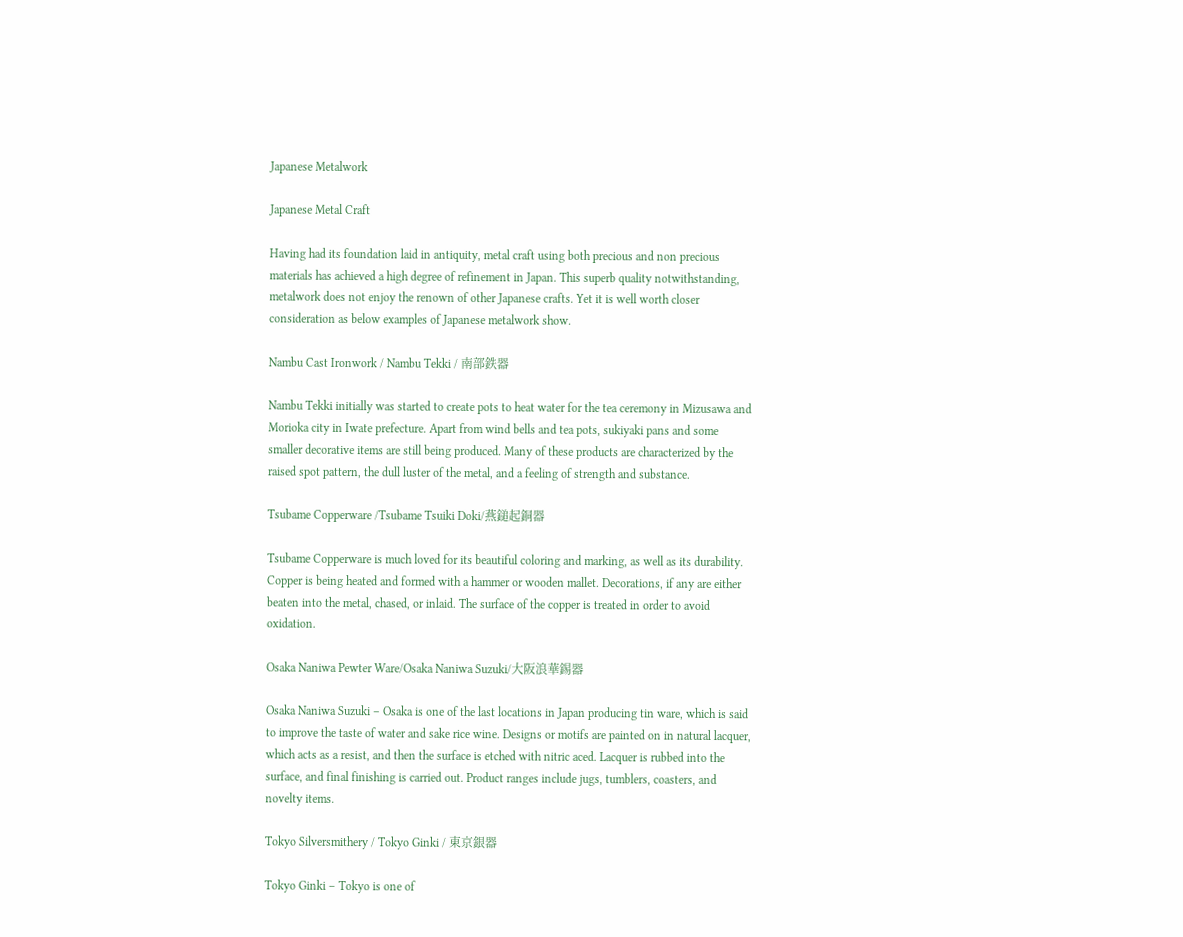Japanese Metalwork

Japanese Metal Craft

Having had its foundation laid in antiquity, metal craft using both precious and non precious materials has achieved a high degree of refinement in Japan. This superb quality notwithstanding, metalwork does not enjoy the renown of other Japanese crafts. Yet it is well worth closer consideration as below examples of Japanese metalwork show.

Nambu Cast Ironwork / Nambu Tekki / 南部鉄器

Nambu Tekki initially was started to create pots to heat water for the tea ceremony in Mizusawa and Morioka city in Iwate prefecture. Apart from wind bells and tea pots, sukiyaki pans and some smaller decorative items are still being produced. Many of these products are characterized by the raised spot pattern, the dull luster of the metal, and a feeling of strength and substance.

Tsubame Copperware /Tsubame Tsuiki Doki/燕鎚起銅器

Tsubame Copperware is much loved for its beautiful coloring and marking, as well as its durability. Copper is being heated and formed with a hammer or wooden mallet. Decorations, if any are either beaten into the metal, chased, or inlaid. The surface of the copper is treated in order to avoid oxidation.

Osaka Naniwa Pewter Ware/Osaka Naniwa Suzuki/大阪浪華錫器

Osaka Naniwa Suzuki – Osaka is one of the last locations in Japan producing tin ware, which is said to improve the taste of water and sake rice wine. Designs or motifs are painted on in natural lacquer, which acts as a resist, and then the surface is etched with nitric aced. Lacquer is rubbed into the surface, and final finishing is carried out. Product ranges include jugs, tumblers, coasters, and novelty items.

Tokyo Silversmithery / Tokyo Ginki / 東京銀器

Tokyo Ginki – Tokyo is one of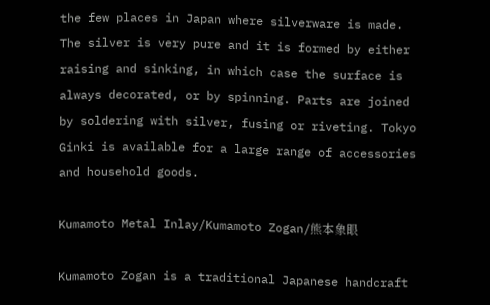the few places in Japan where silverware is made. The silver is very pure and it is formed by either raising and sinking, in which case the surface is always decorated, or by spinning. Parts are joined by soldering with silver, fusing or riveting. Tokyo Ginki is available for a large range of accessories and household goods.

Kumamoto Metal Inlay/Kumamoto Zogan/熊本象眼

Kumamoto Zogan is a traditional Japanese handcraft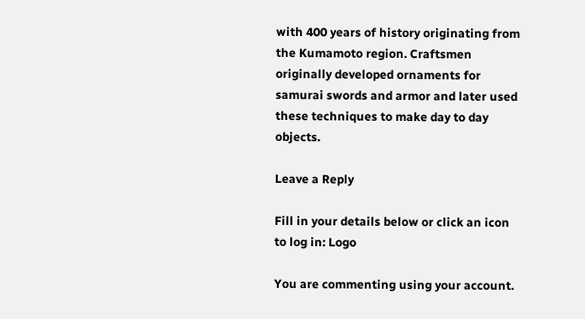with 400 years of history originating from the Kumamoto region. Craftsmen originally developed ornaments for samurai swords and armor and later used these techniques to make day to day objects.

Leave a Reply

Fill in your details below or click an icon to log in: Logo

You are commenting using your account.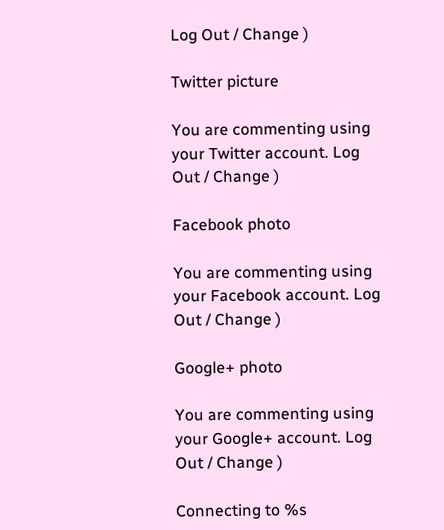Log Out / Change )

Twitter picture

You are commenting using your Twitter account. Log Out / Change )

Facebook photo

You are commenting using your Facebook account. Log Out / Change )

Google+ photo

You are commenting using your Google+ account. Log Out / Change )

Connecting to %s